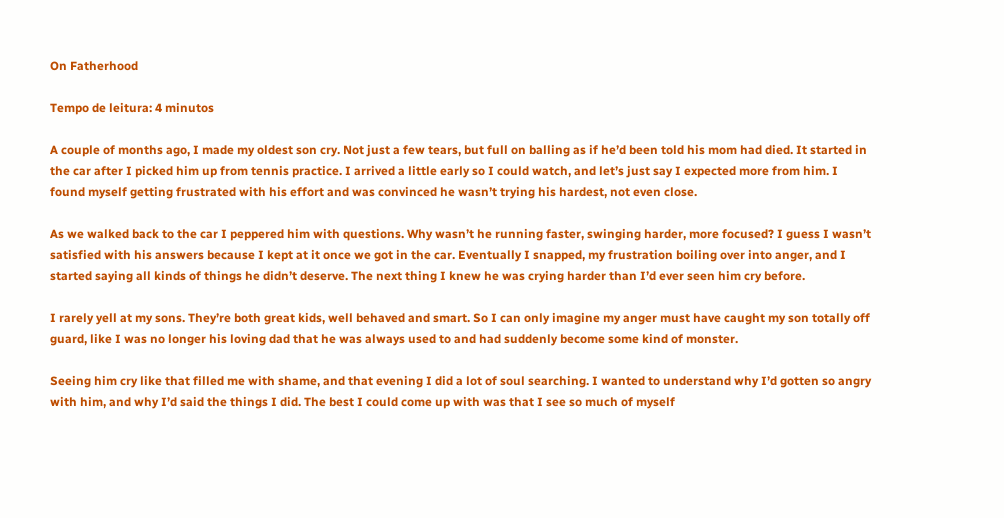On Fatherhood

Tempo de leitura: 4 minutos

A couple of months ago, I made my oldest son cry. Not just a few tears, but full on balling as if he’d been told his mom had died. It started in the car after I picked him up from tennis practice. I arrived a little early so I could watch, and let’s just say I expected more from him. I found myself getting frustrated with his effort and was convinced he wasn’t trying his hardest, not even close.

As we walked back to the car I peppered him with questions. Why wasn’t he running faster, swinging harder, more focused? I guess I wasn’t satisfied with his answers because I kept at it once we got in the car. Eventually I snapped, my frustration boiling over into anger, and I started saying all kinds of things he didn’t deserve. The next thing I knew he was crying harder than I’d ever seen him cry before.

I rarely yell at my sons. They’re both great kids, well behaved and smart. So I can only imagine my anger must have caught my son totally off guard, like I was no longer his loving dad that he was always used to and had suddenly become some kind of monster.

Seeing him cry like that filled me with shame, and that evening I did a lot of soul searching. I wanted to understand why I’d gotten so angry with him, and why I’d said the things I did. The best I could come up with was that I see so much of myself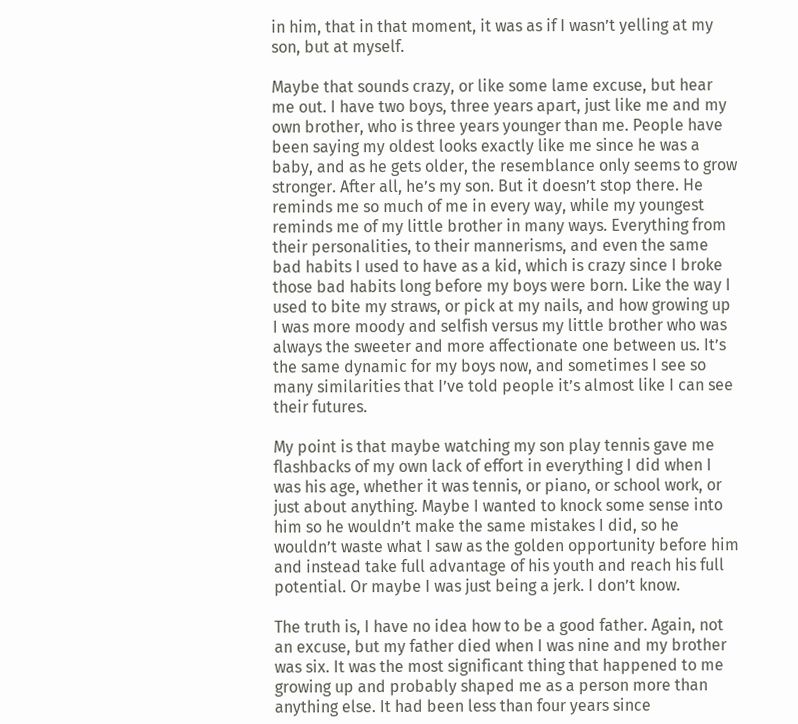in him, that in that moment, it was as if I wasn’t yelling at my son, but at myself.

Maybe that sounds crazy, or like some lame excuse, but hear me out. I have two boys, three years apart, just like me and my own brother, who is three years younger than me. People have been saying my oldest looks exactly like me since he was a baby, and as he gets older, the resemblance only seems to grow stronger. After all, he’s my son. But it doesn’t stop there. He reminds me so much of me in every way, while my youngest reminds me of my little brother in many ways. Everything from their personalities, to their mannerisms, and even the same bad habits I used to have as a kid, which is crazy since I broke those bad habits long before my boys were born. Like the way I used to bite my straws, or pick at my nails, and how growing up I was more moody and selfish versus my little brother who was always the sweeter and more affectionate one between us. It’s the same dynamic for my boys now, and sometimes I see so many similarities that I’ve told people it’s almost like I can see their futures.

My point is that maybe watching my son play tennis gave me flashbacks of my own lack of effort in everything I did when I was his age, whether it was tennis, or piano, or school work, or just about anything. Maybe I wanted to knock some sense into him so he wouldn’t make the same mistakes I did, so he wouldn’t waste what I saw as the golden opportunity before him and instead take full advantage of his youth and reach his full potential. Or maybe I was just being a jerk. I don’t know.

The truth is, I have no idea how to be a good father. Again, not an excuse, but my father died when I was nine and my brother was six. It was the most significant thing that happened to me growing up and probably shaped me as a person more than anything else. It had been less than four years since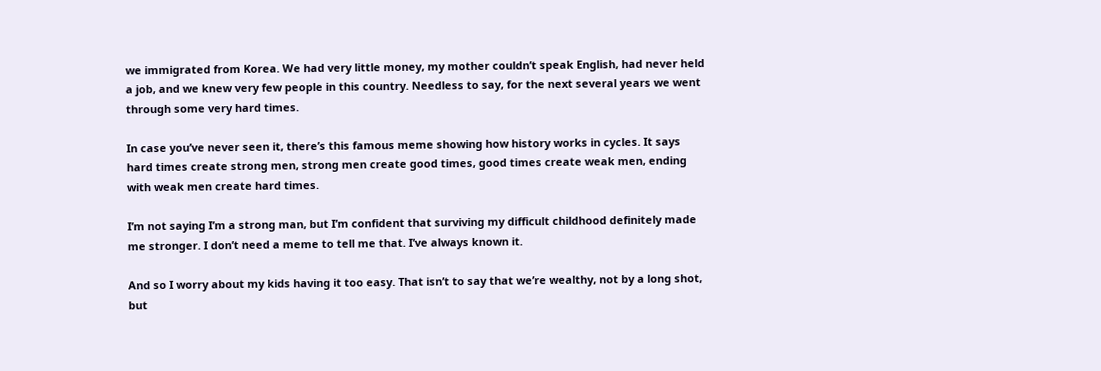we immigrated from Korea. We had very little money, my mother couldn’t speak English, had never held a job, and we knew very few people in this country. Needless to say, for the next several years we went through some very hard times.

In case you’ve never seen it, there’s this famous meme showing how history works in cycles. It says hard times create strong men, strong men create good times, good times create weak men, ending with weak men create hard times.

I’m not saying I’m a strong man, but I’m confident that surviving my difficult childhood definitely made me stronger. I don’t need a meme to tell me that. I’ve always known it.

And so I worry about my kids having it too easy. That isn’t to say that we’re wealthy, not by a long shot, but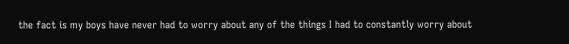the fact is my boys have never had to worry about any of the things I had to constantly worry about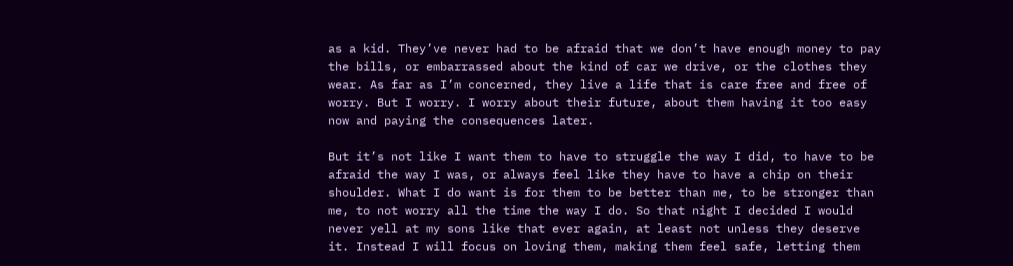as a kid. They’ve never had to be afraid that we don’t have enough money to pay the bills, or embarrassed about the kind of car we drive, or the clothes they wear. As far as I’m concerned, they live a life that is care free and free of worry. But I worry. I worry about their future, about them having it too easy now and paying the consequences later.

But it’s not like I want them to have to struggle the way I did, to have to be afraid the way I was, or always feel like they have to have a chip on their shoulder. What I do want is for them to be better than me, to be stronger than me, to not worry all the time the way I do. So that night I decided I would never yell at my sons like that ever again, at least not unless they deserve it. Instead I will focus on loving them, making them feel safe, letting them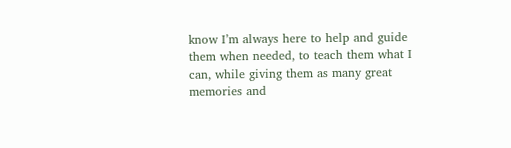know I’m always here to help and guide them when needed, to teach them what I can, while giving them as many great memories and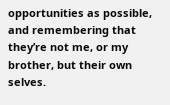opportunities as possible, and remembering that they’re not me, or my brother, but their own selves.